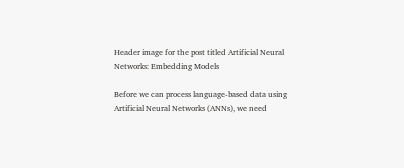Header image for the post titled Artificial Neural Networks: Embedding Models

Before we can process language-based data using Artificial Neural Networks (ANNs), we need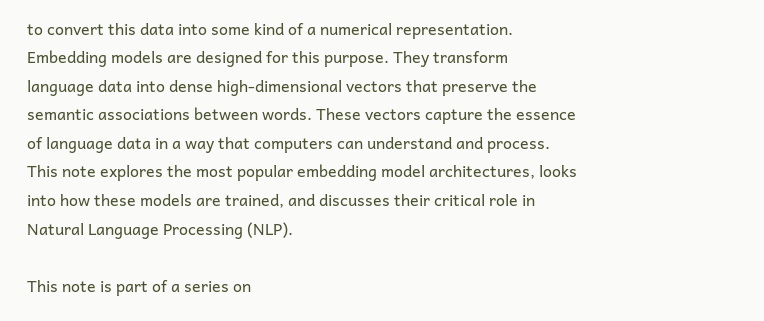to convert this data into some kind of a numerical representation. Embedding models are designed for this purpose. They transform language data into dense high-dimensional vectors that preserve the semantic associations between words. These vectors capture the essence of language data in a way that computers can understand and process. This note explores the most popular embedding model architectures, looks into how these models are trained, and discusses their critical role in Natural Language Processing (NLP).

This note is part of a series on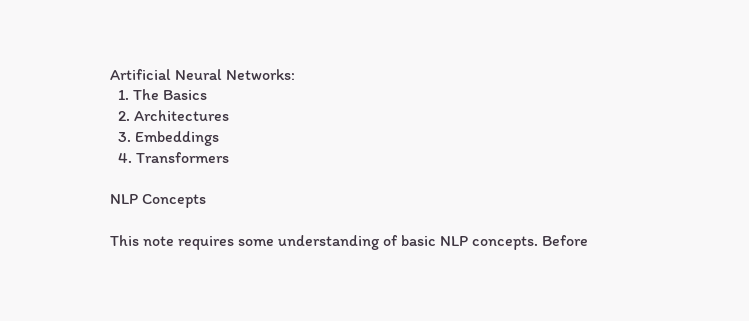Artificial Neural Networks:
  1. The Basics
  2. Architectures
  3. Embeddings
  4. Transformers

NLP Concepts

This note requires some understanding of basic NLP concepts. Before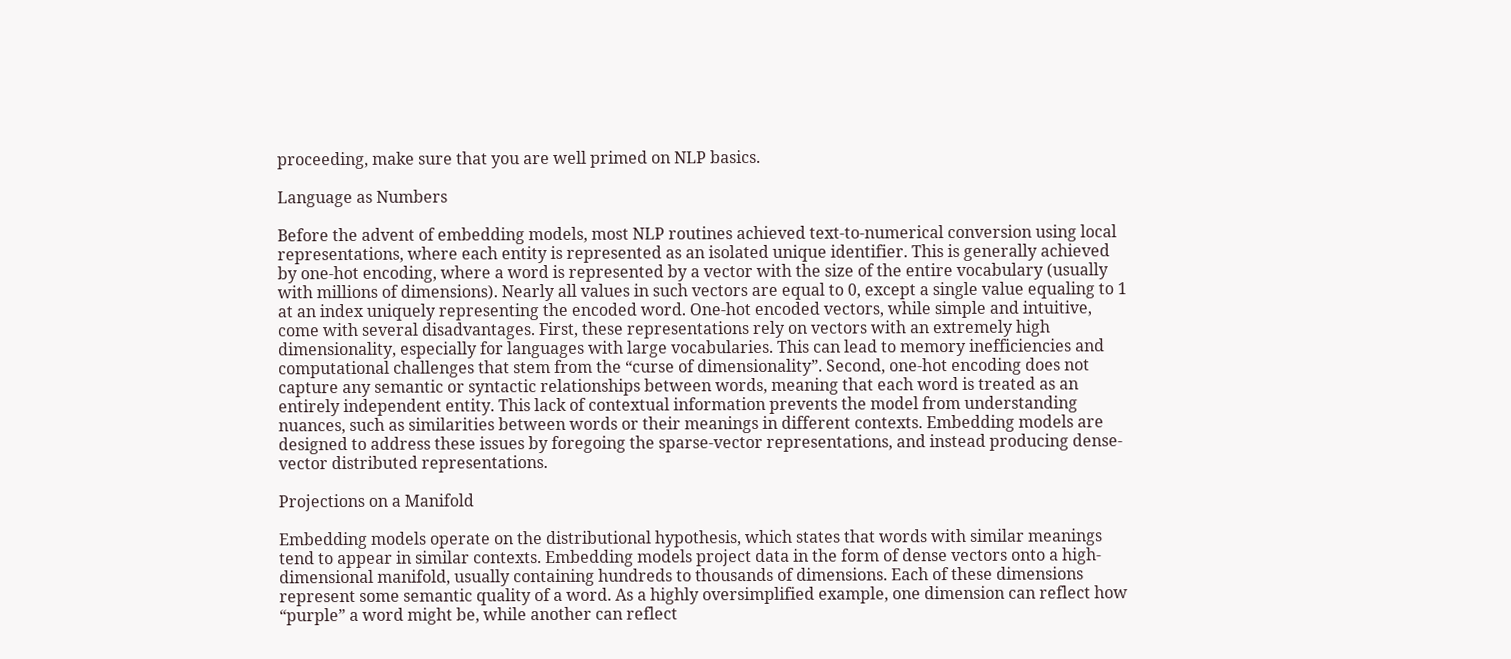proceeding, make sure that you are well primed on NLP basics.

Language as Numbers

Before the advent of embedding models, most NLP routines achieved text-to-numerical conversion using local representations, where each entity is represented as an isolated unique identifier. This is generally achieved by one-hot encoding, where a word is represented by a vector with the size of the entire vocabulary (usually with millions of dimensions). Nearly all values in such vectors are equal to 0, except a single value equaling to 1 at an index uniquely representing the encoded word. One-hot encoded vectors, while simple and intuitive, come with several disadvantages. First, these representations rely on vectors with an extremely high dimensionality, especially for languages with large vocabularies. This can lead to memory inefficiencies and computational challenges that stem from the “curse of dimensionality”. Second, one-hot encoding does not capture any semantic or syntactic relationships between words, meaning that each word is treated as an entirely independent entity. This lack of contextual information prevents the model from understanding nuances, such as similarities between words or their meanings in different contexts. Embedding models are designed to address these issues by foregoing the sparse-vector representations, and instead producing dense-vector distributed representations.

Projections on a Manifold

Embedding models operate on the distributional hypothesis, which states that words with similar meanings tend to appear in similar contexts. Embedding models project data in the form of dense vectors onto a high-dimensional manifold, usually containing hundreds to thousands of dimensions. Each of these dimensions represent some semantic quality of a word. As a highly oversimplified example, one dimension can reflect how “purple” a word might be, while another can reflect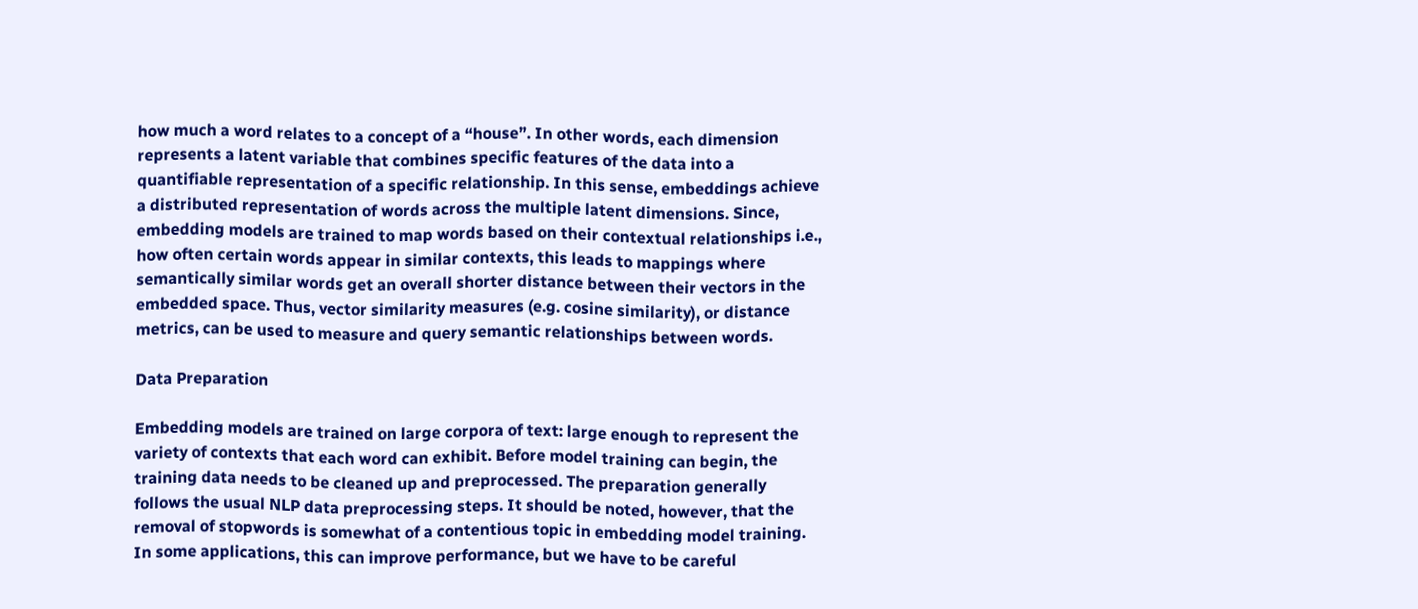how much a word relates to a concept of a “house”. In other words, each dimension represents a latent variable that combines specific features of the data into a quantifiable representation of a specific relationship. In this sense, embeddings achieve a distributed representation of words across the multiple latent dimensions. Since, embedding models are trained to map words based on their contextual relationships i.e., how often certain words appear in similar contexts, this leads to mappings where semantically similar words get an overall shorter distance between their vectors in the embedded space. Thus, vector similarity measures (e.g. cosine similarity), or distance metrics, can be used to measure and query semantic relationships between words.

Data Preparation

Embedding models are trained on large corpora of text: large enough to represent the variety of contexts that each word can exhibit. Before model training can begin, the training data needs to be cleaned up and preprocessed. The preparation generally follows the usual NLP data preprocessing steps. It should be noted, however, that the removal of stopwords is somewhat of a contentious topic in embedding model training. In some applications, this can improve performance, but we have to be careful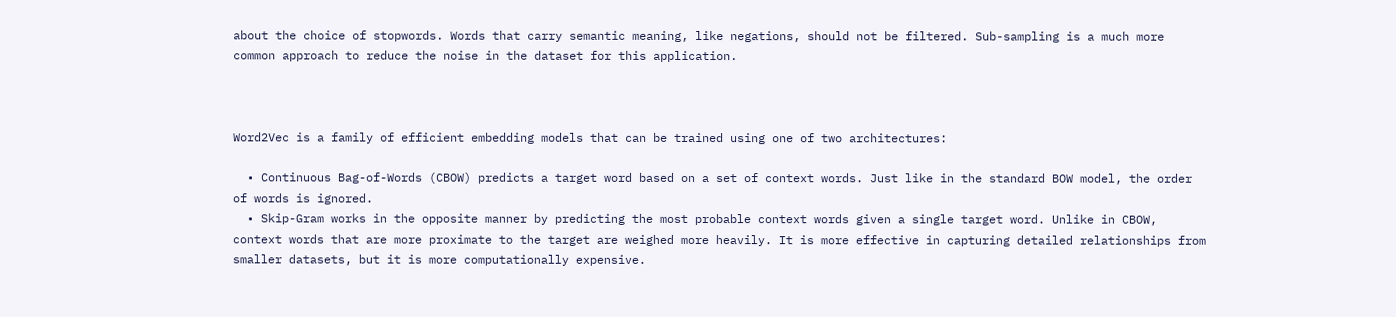about the choice of stopwords. Words that carry semantic meaning, like negations, should not be filtered. Sub-sampling is a much more common approach to reduce the noise in the dataset for this application.



Word2Vec is a family of efficient embedding models that can be trained using one of two architectures:

  • Continuous Bag-of-Words (CBOW) predicts a target word based on a set of context words. Just like in the standard BOW model, the order of words is ignored.
  • Skip-Gram works in the opposite manner by predicting the most probable context words given a single target word. Unlike in CBOW, context words that are more proximate to the target are weighed more heavily. It is more effective in capturing detailed relationships from smaller datasets, but it is more computationally expensive.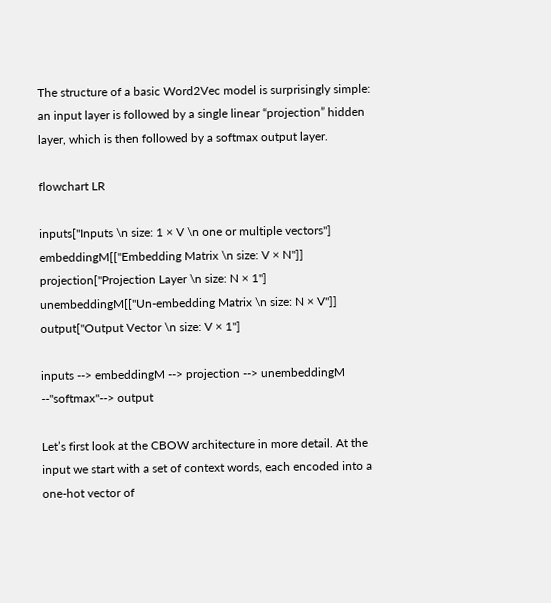The structure of a basic Word2Vec model is surprisingly simple: an input layer is followed by a single linear “projection” hidden layer, which is then followed by a softmax output layer.

flowchart LR

inputs["Inputs \n size: 1 × V \n one or multiple vectors"]
embeddingM[["Embedding Matrix \n size: V × N"]]
projection["Projection Layer \n size: N × 1"]
unembeddingM[["Un-embedding Matrix \n size: N × V"]]
output["Output Vector \n size: V × 1"]

inputs --> embeddingM --> projection --> unembeddingM --"softmax"--> output

Let’s first look at the CBOW architecture in more detail. At the input we start with a set of context words, each encoded into a one-hot vector of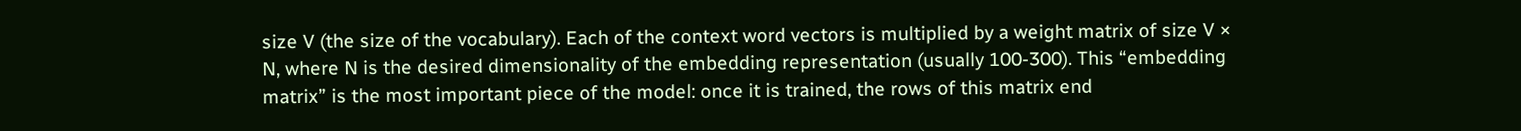size V (the size of the vocabulary). Each of the context word vectors is multiplied by a weight matrix of size V × N, where N is the desired dimensionality of the embedding representation (usually 100-300). This “embedding matrix” is the most important piece of the model: once it is trained, the rows of this matrix end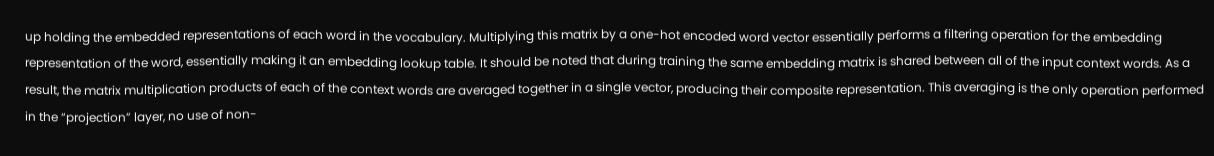up holding the embedded representations of each word in the vocabulary. Multiplying this matrix by a one-hot encoded word vector essentially performs a filtering operation for the embedding representation of the word, essentially making it an embedding lookup table. It should be noted that during training the same embedding matrix is shared between all of the input context words. As a result, the matrix multiplication products of each of the context words are averaged together in a single vector, producing their composite representation. This averaging is the only operation performed in the “projection” layer, no use of non-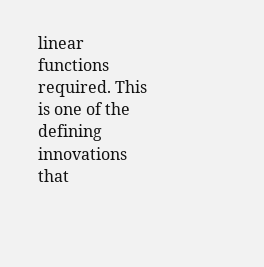linear functions required. This is one of the defining innovations that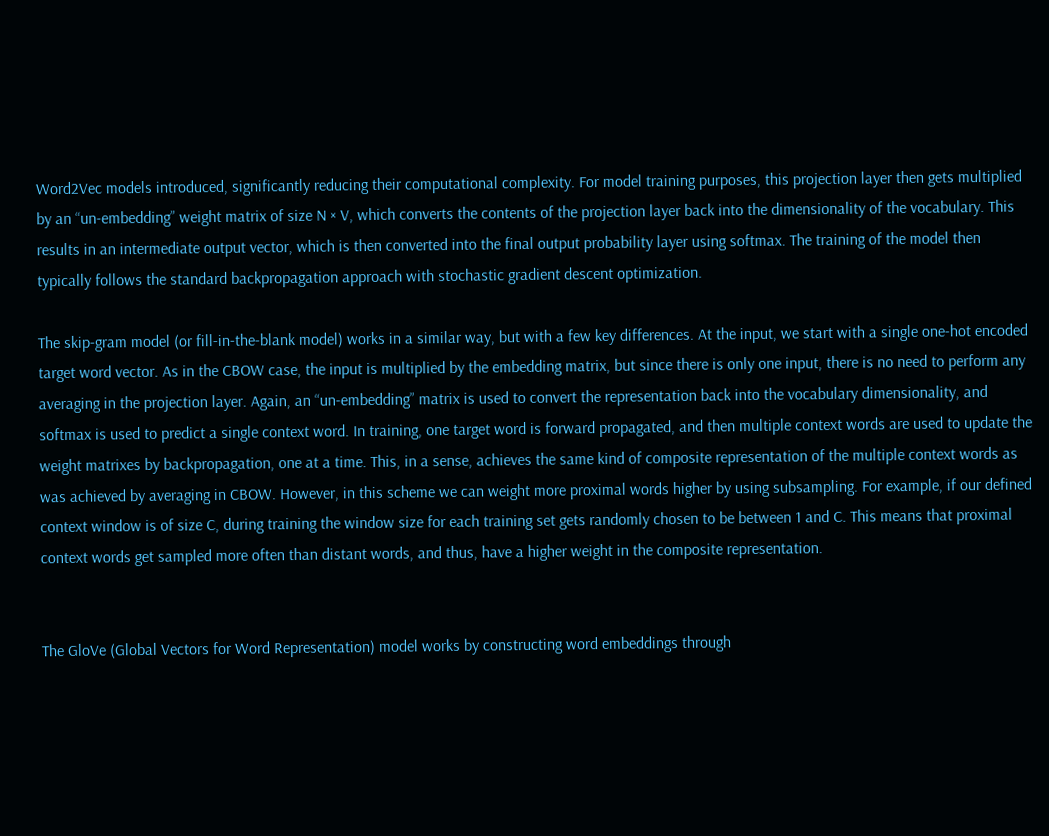Word2Vec models introduced, significantly reducing their computational complexity. For model training purposes, this projection layer then gets multiplied by an “un-embedding” weight matrix of size N × V, which converts the contents of the projection layer back into the dimensionality of the vocabulary. This results in an intermediate output vector, which is then converted into the final output probability layer using softmax. The training of the model then typically follows the standard backpropagation approach with stochastic gradient descent optimization.

The skip-gram model (or fill-in-the-blank model) works in a similar way, but with a few key differences. At the input, we start with a single one-hot encoded target word vector. As in the CBOW case, the input is multiplied by the embedding matrix, but since there is only one input, there is no need to perform any averaging in the projection layer. Again, an “un-embedding” matrix is used to convert the representation back into the vocabulary dimensionality, and softmax is used to predict a single context word. In training, one target word is forward propagated, and then multiple context words are used to update the weight matrixes by backpropagation, one at a time. This, in a sense, achieves the same kind of composite representation of the multiple context words as was achieved by averaging in CBOW. However, in this scheme we can weight more proximal words higher by using subsampling. For example, if our defined context window is of size C, during training the window size for each training set gets randomly chosen to be between 1 and C. This means that proximal context words get sampled more often than distant words, and thus, have a higher weight in the composite representation.


The GloVe (Global Vectors for Word Representation) model works by constructing word embeddings through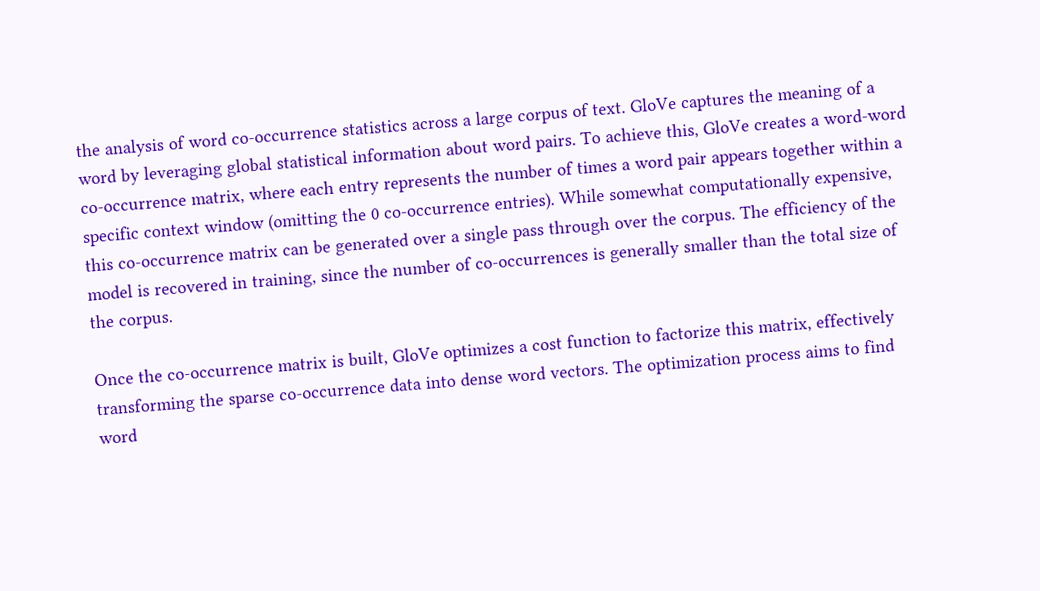the analysis of word co-occurrence statistics across a large corpus of text. GloVe captures the meaning of a word by leveraging global statistical information about word pairs. To achieve this, GloVe creates a word-word co-occurrence matrix, where each entry represents the number of times a word pair appears together within a specific context window (omitting the 0 co-occurrence entries). While somewhat computationally expensive, this co-occurrence matrix can be generated over a single pass through over the corpus. The efficiency of the model is recovered in training, since the number of co-occurrences is generally smaller than the total size of the corpus.

Once the co-occurrence matrix is built, GloVe optimizes a cost function to factorize this matrix, effectively transforming the sparse co-occurrence data into dense word vectors. The optimization process aims to find word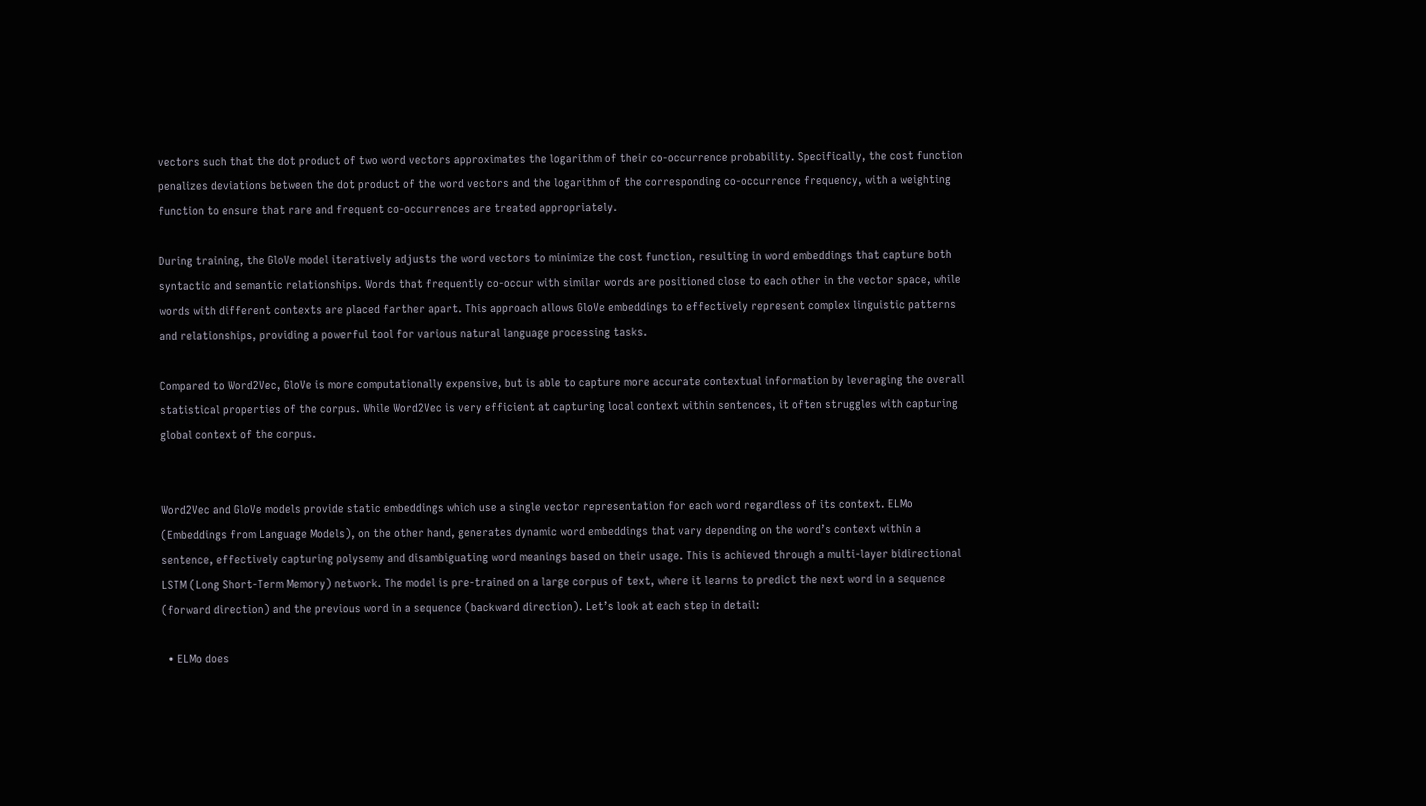vectors such that the dot product of two word vectors approximates the logarithm of their co-occurrence probability. Specifically, the cost function penalizes deviations between the dot product of the word vectors and the logarithm of the corresponding co-occurrence frequency, with a weighting function to ensure that rare and frequent co-occurrences are treated appropriately.

During training, the GloVe model iteratively adjusts the word vectors to minimize the cost function, resulting in word embeddings that capture both syntactic and semantic relationships. Words that frequently co-occur with similar words are positioned close to each other in the vector space, while words with different contexts are placed farther apart. This approach allows GloVe embeddings to effectively represent complex linguistic patterns and relationships, providing a powerful tool for various natural language processing tasks.

Compared to Word2Vec, GloVe is more computationally expensive, but is able to capture more accurate contextual information by leveraging the overall statistical properties of the corpus. While Word2Vec is very efficient at capturing local context within sentences, it often struggles with capturing global context of the corpus.


Word2Vec and GloVe models provide static embeddings which use a single vector representation for each word regardless of its context. ELMo (Embeddings from Language Models), on the other hand, generates dynamic word embeddings that vary depending on the word’s context within a sentence, effectively capturing polysemy and disambiguating word meanings based on their usage. This is achieved through a multi-layer bidirectional LSTM (Long Short-Term Memory) network. The model is pre-trained on a large corpus of text, where it learns to predict the next word in a sequence (forward direction) and the previous word in a sequence (backward direction). Let’s look at each step in detail:

  • ELMo does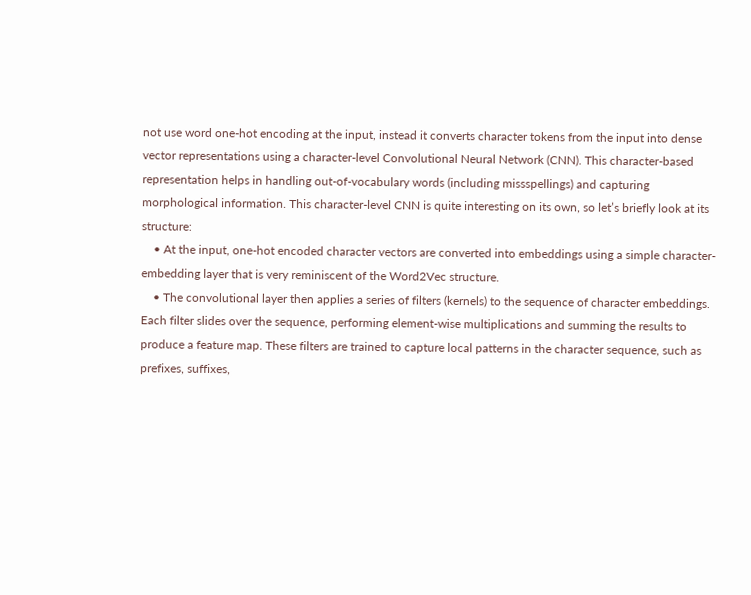not use word one-hot encoding at the input, instead it converts character tokens from the input into dense vector representations using a character-level Convolutional Neural Network (CNN). This character-based representation helps in handling out-of-vocabulary words (including missspellings) and capturing morphological information. This character-level CNN is quite interesting on its own, so let’s briefly look at its structure:
    • At the input, one-hot encoded character vectors are converted into embeddings using a simple character-embedding layer that is very reminiscent of the Word2Vec structure.
    • The convolutional layer then applies a series of filters (kernels) to the sequence of character embeddings. Each filter slides over the sequence, performing element-wise multiplications and summing the results to produce a feature map. These filters are trained to capture local patterns in the character sequence, such as prefixes, suffixes,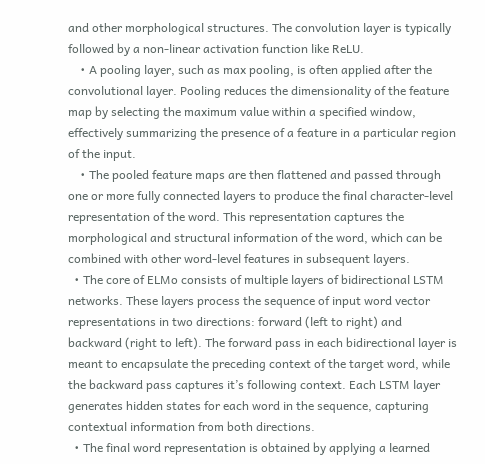and other morphological structures. The convolution layer is typically followed by a non-linear activation function like ReLU.
    • A pooling layer, such as max pooling, is often applied after the convolutional layer. Pooling reduces the dimensionality of the feature map by selecting the maximum value within a specified window, effectively summarizing the presence of a feature in a particular region of the input.
    • The pooled feature maps are then flattened and passed through one or more fully connected layers to produce the final character-level representation of the word. This representation captures the morphological and structural information of the word, which can be combined with other word-level features in subsequent layers.
  • The core of ELMo consists of multiple layers of bidirectional LSTM networks. These layers process the sequence of input word vector representations in two directions: forward (left to right) and backward (right to left). The forward pass in each bidirectional layer is meant to encapsulate the preceding context of the target word, while the backward pass captures it’s following context. Each LSTM layer generates hidden states for each word in the sequence, capturing contextual information from both directions.
  • The final word representation is obtained by applying a learned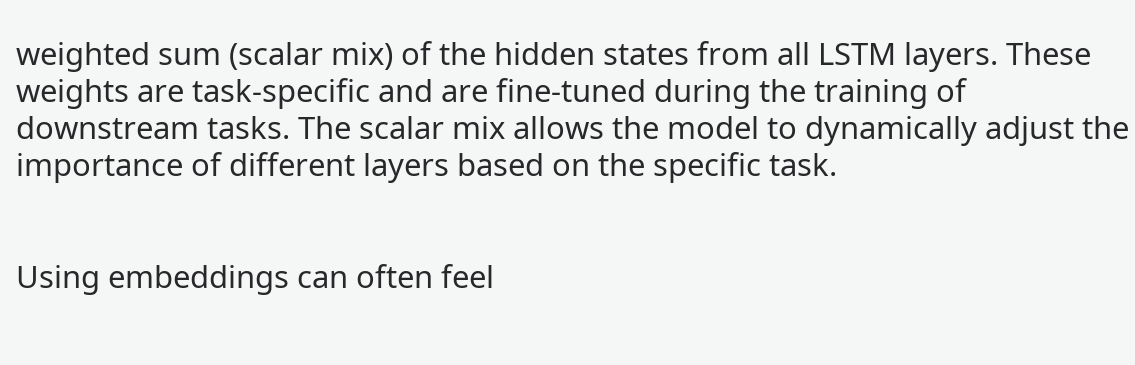weighted sum (scalar mix) of the hidden states from all LSTM layers. These weights are task-specific and are fine-tuned during the training of downstream tasks. The scalar mix allows the model to dynamically adjust the importance of different layers based on the specific task.


Using embeddings can often feel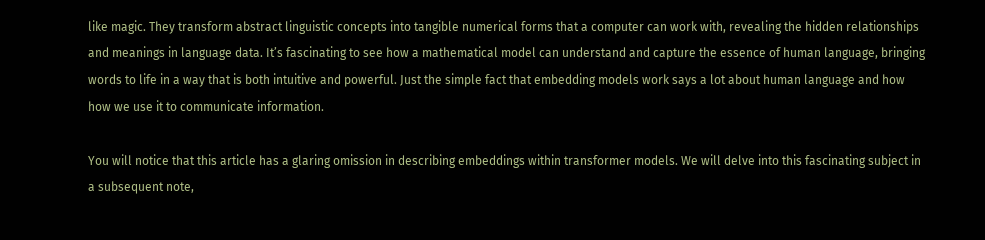like magic. They transform abstract linguistic concepts into tangible numerical forms that a computer can work with, revealing the hidden relationships and meanings in language data. It’s fascinating to see how a mathematical model can understand and capture the essence of human language, bringing words to life in a way that is both intuitive and powerful. Just the simple fact that embedding models work says a lot about human language and how how we use it to communicate information.

You will notice that this article has a glaring omission in describing embeddings within transformer models. We will delve into this fascinating subject in a subsequent note,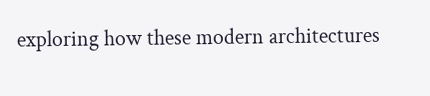exploring how these modern architectures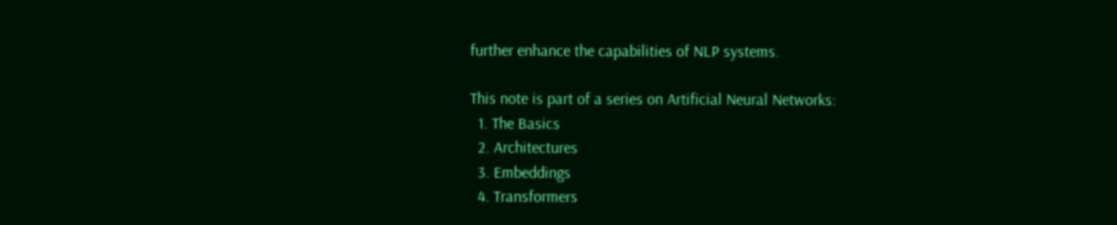further enhance the capabilities of NLP systems.

This note is part of a series on Artificial Neural Networks:
  1. The Basics
  2. Architectures
  3. Embeddings
  4. Transformers